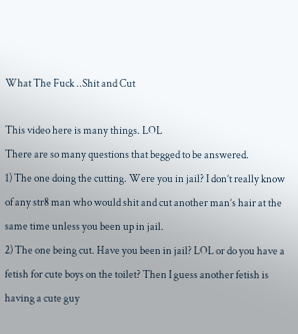What The Fuck ..Shit and Cut

This video here is many things. LOL
There are so many questions that begged to be answered.
1) The one doing the cutting. Were you in jail? I don’t really know of any str8 man who would shit and cut another man’s hair at the same time unless you been up in jail.
2) The one being cut. Have you been in jail? LOL or do you have a fetish for cute boys on the toilet? Then I guess another fetish is having a cute guy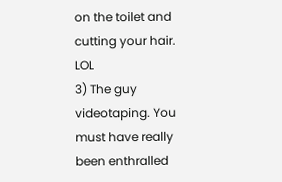on the toilet and cutting your hair. LOL
3) The guy videotaping. You must have really been enthralled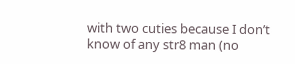with two cuties because I don’t know of any str8 man (no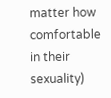matter how comfortable in their sexuality)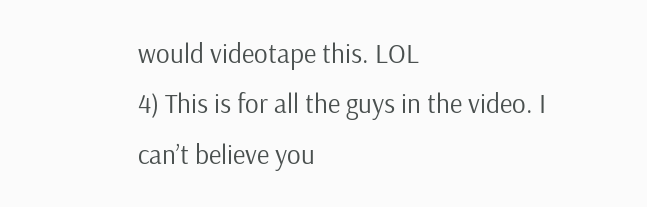would videotape this. LOL
4) This is for all the guys in the video. I can’t believe you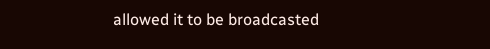allowed it to be broadcasted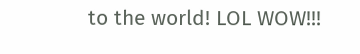to the world! LOL WOW!!!